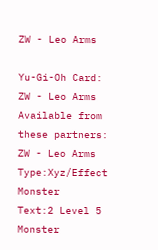ZW - Leo Arms

Yu-Gi-Oh Card: ZW - Leo Arms
Available from these partners:
ZW - Leo Arms
Type:Xyz/Effect Monster
Text:2 Level 5 Monster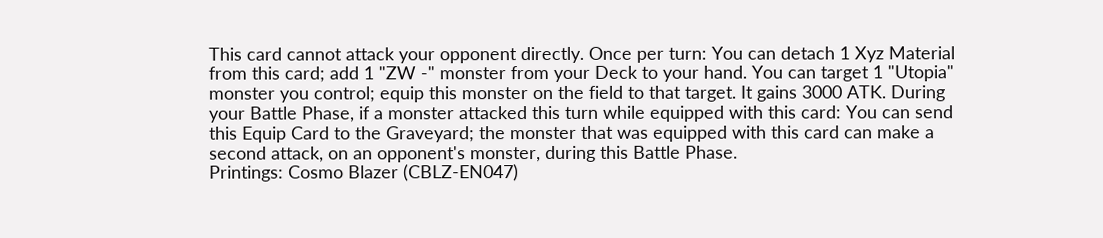This card cannot attack your opponent directly. Once per turn: You can detach 1 Xyz Material from this card; add 1 "ZW -" monster from your Deck to your hand. You can target 1 "Utopia" monster you control; equip this monster on the field to that target. It gains 3000 ATK. During your Battle Phase, if a monster attacked this turn while equipped with this card: You can send this Equip Card to the Graveyard; the monster that was equipped with this card can make a second attack, on an opponent's monster, during this Battle Phase.
Printings: Cosmo Blazer (CBLZ-EN047)